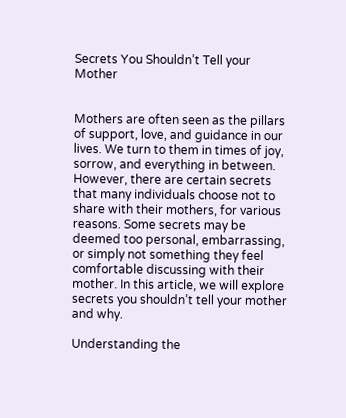Secrets You Shouldn’t Tell your Mother


Mothers are often seen as the pillars of support, love, and guidance in our lives. We turn to them in times of joy, sorrow, and everything in between. However, there are certain secrets that many individuals choose not to share with their mothers, for various reasons. Some secrets may be deemed too personal, embarrassing, or simply not something they feel comfortable discussing with their mother. In this article, we will explore secrets you shouldn’t tell your mother and why.

Understanding the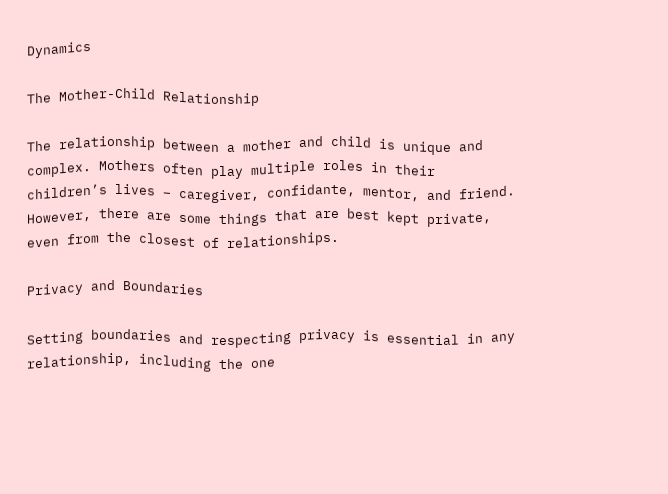Dynamics

The Mother-Child Relationship

The relationship between a mother and child is unique and complex. Mothers often play multiple roles in their children’s lives – caregiver, confidante, mentor, and friend. However, there are some things that are best kept private, even from the closest of relationships.

Privacy and Boundaries

Setting boundaries and respecting privacy is essential in any relationship, including the one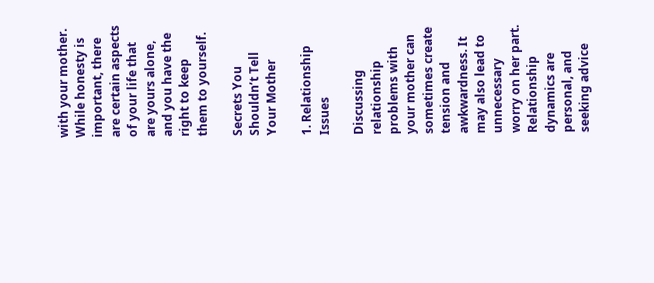with your mother. While honesty is important, there are certain aspects of your life that are yours alone, and you have the right to keep them to yourself.

Secrets You Shouldn’t Tell Your Mother

1. Relationship Issues

Discussing relationship problems with your mother can sometimes create tension and awkwardness. It may also lead to unnecessary worry on her part. Relationship dynamics are personal, and seeking advice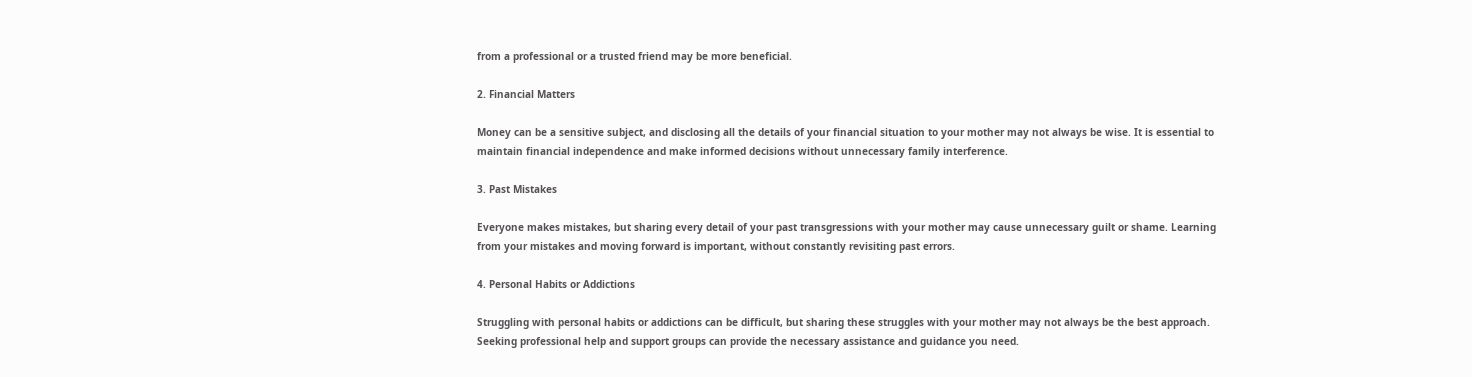from a professional or a trusted friend may be more beneficial.

2. Financial Matters

Money can be a sensitive subject, and disclosing all the details of your financial situation to your mother may not always be wise. It is essential to maintain financial independence and make informed decisions without unnecessary family interference.

3. Past Mistakes

Everyone makes mistakes, but sharing every detail of your past transgressions with your mother may cause unnecessary guilt or shame. Learning from your mistakes and moving forward is important, without constantly revisiting past errors.

4. Personal Habits or Addictions

Struggling with personal habits or addictions can be difficult, but sharing these struggles with your mother may not always be the best approach. Seeking professional help and support groups can provide the necessary assistance and guidance you need.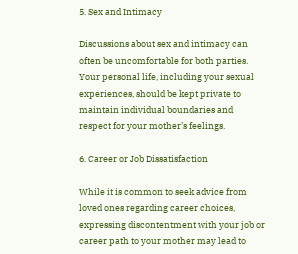5. Sex and Intimacy

Discussions about sex and intimacy can often be uncomfortable for both parties. Your personal life, including your sexual experiences, should be kept private to maintain individual boundaries and respect for your mother’s feelings.

6. Career or Job Dissatisfaction

While it is common to seek advice from loved ones regarding career choices, expressing discontentment with your job or career path to your mother may lead to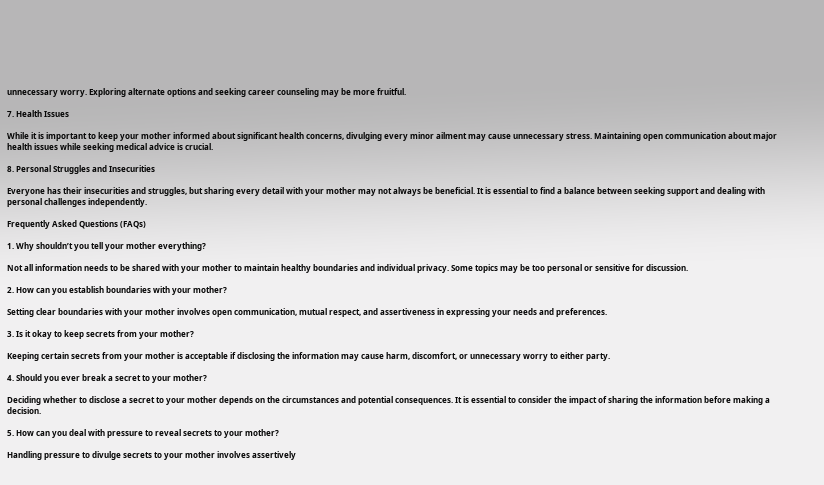unnecessary worry. Exploring alternate options and seeking career counseling may be more fruitful.

7. Health Issues

While it is important to keep your mother informed about significant health concerns, divulging every minor ailment may cause unnecessary stress. Maintaining open communication about major health issues while seeking medical advice is crucial.

8. Personal Struggles and Insecurities

Everyone has their insecurities and struggles, but sharing every detail with your mother may not always be beneficial. It is essential to find a balance between seeking support and dealing with personal challenges independently.

Frequently Asked Questions (FAQs)

1. Why shouldn’t you tell your mother everything?

Not all information needs to be shared with your mother to maintain healthy boundaries and individual privacy. Some topics may be too personal or sensitive for discussion.

2. How can you establish boundaries with your mother?

Setting clear boundaries with your mother involves open communication, mutual respect, and assertiveness in expressing your needs and preferences.

3. Is it okay to keep secrets from your mother?

Keeping certain secrets from your mother is acceptable if disclosing the information may cause harm, discomfort, or unnecessary worry to either party.

4. Should you ever break a secret to your mother?

Deciding whether to disclose a secret to your mother depends on the circumstances and potential consequences. It is essential to consider the impact of sharing the information before making a decision.

5. How can you deal with pressure to reveal secrets to your mother?

Handling pressure to divulge secrets to your mother involves assertively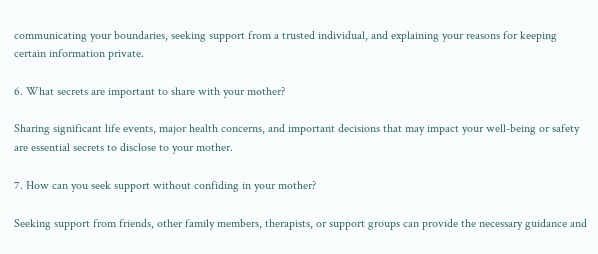communicating your boundaries, seeking support from a trusted individual, and explaining your reasons for keeping certain information private.

6. What secrets are important to share with your mother?

Sharing significant life events, major health concerns, and important decisions that may impact your well-being or safety are essential secrets to disclose to your mother.

7. How can you seek support without confiding in your mother?

Seeking support from friends, other family members, therapists, or support groups can provide the necessary guidance and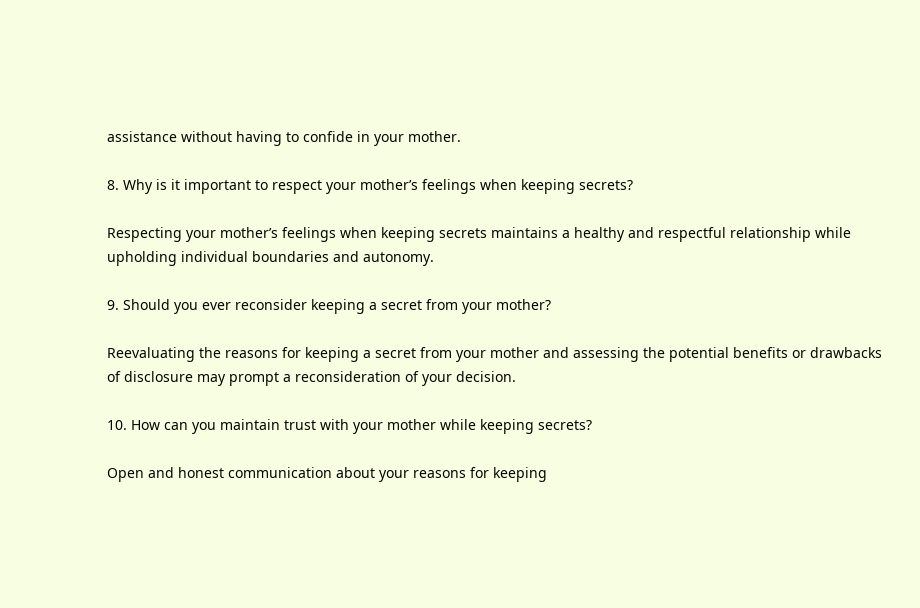assistance without having to confide in your mother.

8. Why is it important to respect your mother’s feelings when keeping secrets?

Respecting your mother’s feelings when keeping secrets maintains a healthy and respectful relationship while upholding individual boundaries and autonomy.

9. Should you ever reconsider keeping a secret from your mother?

Reevaluating the reasons for keeping a secret from your mother and assessing the potential benefits or drawbacks of disclosure may prompt a reconsideration of your decision.

10. How can you maintain trust with your mother while keeping secrets?

Open and honest communication about your reasons for keeping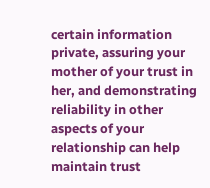certain information private, assuring your mother of your trust in her, and demonstrating reliability in other aspects of your relationship can help maintain trust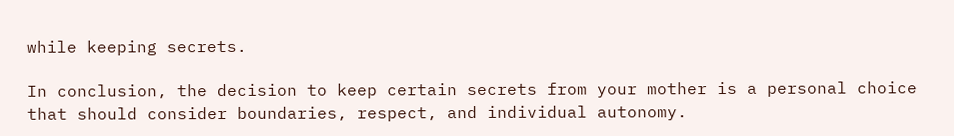while keeping secrets.

In conclusion, the decision to keep certain secrets from your mother is a personal choice that should consider boundaries, respect, and individual autonomy.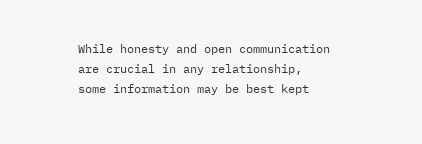While honesty and open communication are crucial in any relationship, some information may be best kept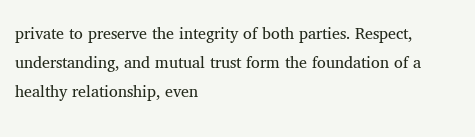private to preserve the integrity of both parties. Respect, understanding, and mutual trust form the foundation of a healthy relationship, even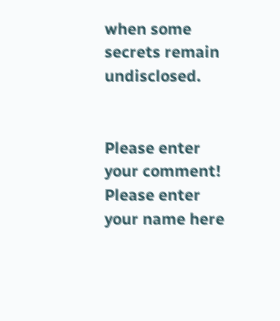when some secrets remain undisclosed.


Please enter your comment!
Please enter your name here